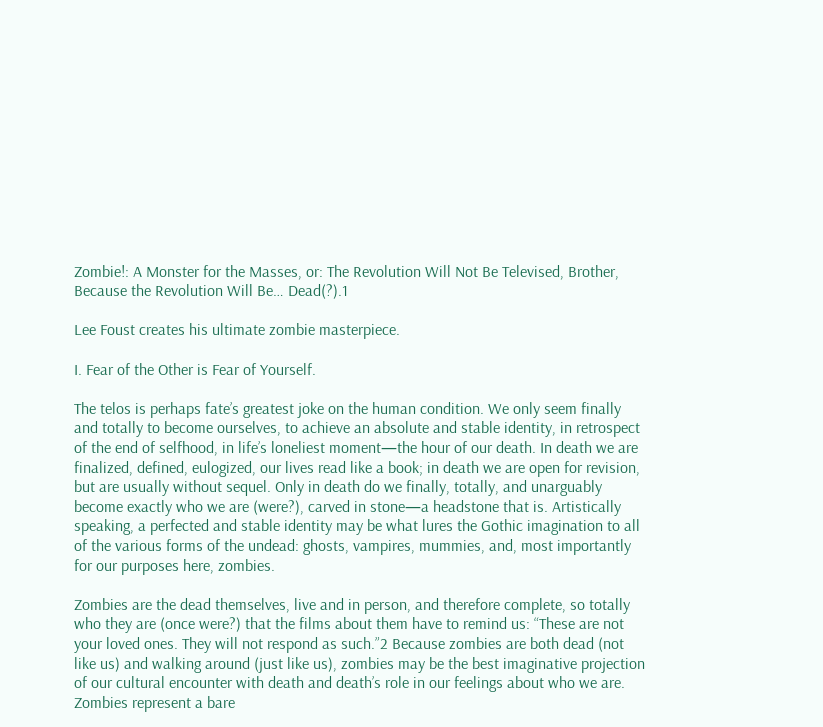Zombie!: A Monster for the Masses, or: The Revolution Will Not Be Televised, Brother, Because the Revolution Will Be… Dead(?).1

Lee Foust creates his ultimate zombie masterpiece.

I. Fear of the Other is Fear of Yourself.

The telos is perhaps fate’s greatest joke on the human condition. We only seem finally and totally to become ourselves, to achieve an absolute and stable identity, in retrospect of the end of selfhood, in life’s loneliest moment—the hour of our death. In death we are finalized, defined, eulogized, our lives read like a book; in death we are open for revision, but are usually without sequel. Only in death do we finally, totally, and unarguably become exactly who we are (were?), carved in stone—a headstone that is. Artistically speaking, a perfected and stable identity may be what lures the Gothic imagination to all of the various forms of the undead: ghosts, vampires, mummies, and, most importantly for our purposes here, zombies.

Zombies are the dead themselves, live and in person, and therefore complete, so totally who they are (once were?) that the films about them have to remind us: “These are not your loved ones. They will not respond as such.”2 Because zombies are both dead (not like us) and walking around (just like us), zombies may be the best imaginative projection of our cultural encounter with death and death’s role in our feelings about who we are. Zombies represent a bare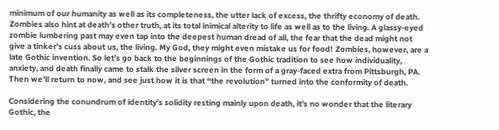minimum of our humanity as well as its completeness, the utter lack of excess, the thrifty economy of death. Zombies also hint at death’s other truth, at its total inimical alterity to life as well as to the living. A glassy-eyed zombie lumbering past may even tap into the deepest human dread of all, the fear that the dead might not give a tinker’s cuss about us, the living. My God, they might even mistake us for food! Zombies, however, are a late Gothic invention. So let’s go back to the beginnings of the Gothic tradition to see how individuality, anxiety, and death finally came to stalk the silver screen in the form of a gray-faced extra from Pittsburgh, PA. Then we’ll return to now, and see just how it is that “the revolution” turned into the conformity of death.

Considering the conundrum of identity’s solidity resting mainly upon death, it’s no wonder that the literary Gothic, the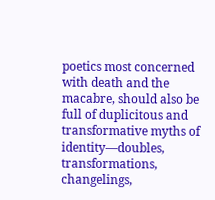poetics most concerned with death and the macabre, should also be full of duplicitous and transformative myths of identity—doubles, transformations, changelings,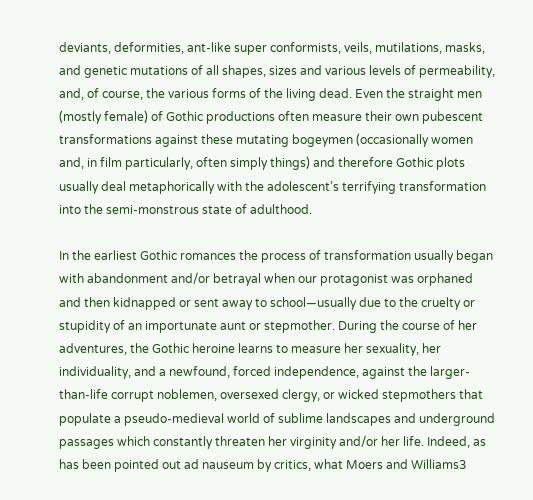deviants, deformities, ant-like super conformists, veils, mutilations, masks, and genetic mutations of all shapes, sizes and various levels of permeability, and, of course, the various forms of the living dead. Even the straight men (mostly female) of Gothic productions often measure their own pubescent transformations against these mutating bogeymen (occasionally women and, in film particularly, often simply things) and therefore Gothic plots usually deal metaphorically with the adolescent’s terrifying transformation into the semi-monstrous state of adulthood.

In the earliest Gothic romances the process of transformation usually began with abandonment and/or betrayal when our protagonist was orphaned and then kidnapped or sent away to school—usually due to the cruelty or stupidity of an importunate aunt or stepmother. During the course of her adventures, the Gothic heroine learns to measure her sexuality, her individuality, and a newfound, forced independence, against the larger-than-life corrupt noblemen, oversexed clergy, or wicked stepmothers that populate a pseudo-medieval world of sublime landscapes and underground passages which constantly threaten her virginity and/or her life. Indeed, as has been pointed out ad nauseum by critics, what Moers and Williams3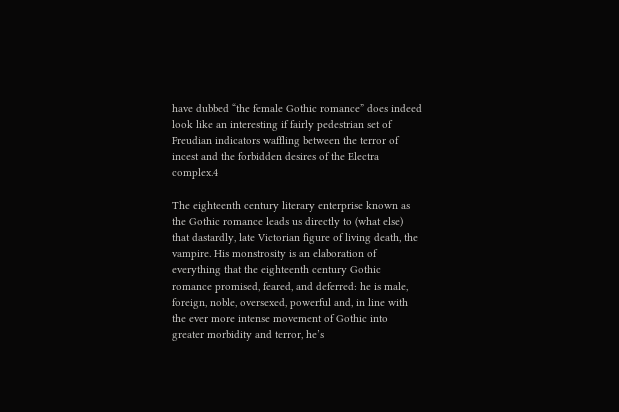have dubbed “the female Gothic romance” does indeed look like an interesting if fairly pedestrian set of Freudian indicators waffling between the terror of incest and the forbidden desires of the Electra complex.4

The eighteenth century literary enterprise known as the Gothic romance leads us directly to (what else) that dastardly, late Victorian figure of living death, the vampire. His monstrosity is an elaboration of everything that the eighteenth century Gothic romance promised, feared, and deferred: he is male, foreign, noble, oversexed, powerful and, in line with the ever more intense movement of Gothic into greater morbidity and terror, he’s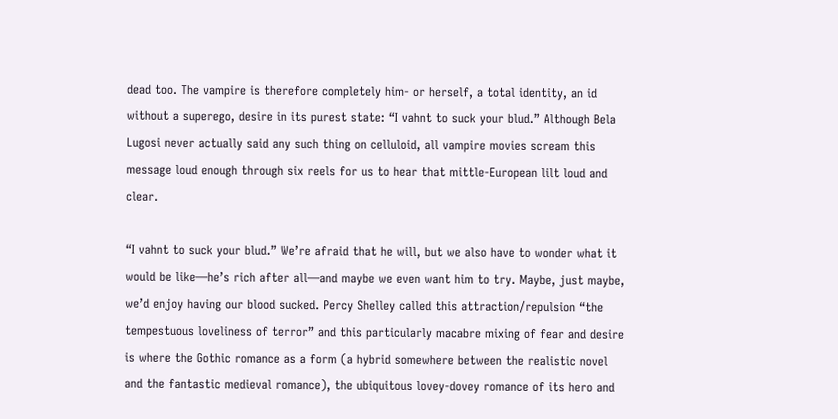dead too. The vampire is therefore completely him- or herself, a total identity, an id without a superego, desire in its purest state: “I vahnt to suck your blud.” Although Bela Lugosi never actually said any such thing on celluloid, all vampire movies scream this message loud enough through six reels for us to hear that mittle-European lilt loud and clear.

“I vahnt to suck your blud.” We’re afraid that he will, but we also have to wonder what it would be like—he’s rich after all—and maybe we even want him to try. Maybe, just maybe, we’d enjoy having our blood sucked. Percy Shelley called this attraction/repulsion “the tempestuous loveliness of terror” and this particularly macabre mixing of fear and desire is where the Gothic romance as a form (a hybrid somewhere between the realistic novel and the fantastic medieval romance), the ubiquitous lovey-dovey romance of its hero and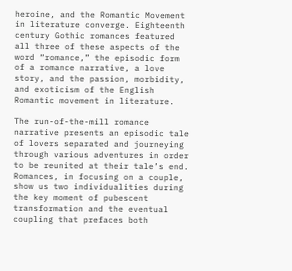heroine, and the Romantic Movement in literature converge. Eighteenth century Gothic romances featured all three of these aspects of the word “romance,” the episodic form of a romance narrative, a love story, and the passion, morbidity, and exoticism of the English Romantic movement in literature.

The run-of-the-mill romance narrative presents an episodic tale of lovers separated and journeying through various adventures in order to be reunited at their tale’s end. Romances, in focusing on a couple, show us two individualities during the key moment of pubescent transformation and the eventual coupling that prefaces both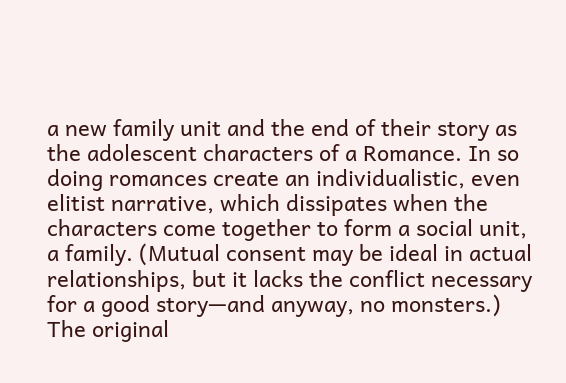a new family unit and the end of their story as the adolescent characters of a Romance. In so doing romances create an individualistic, even elitist narrative, which dissipates when the characters come together to form a social unit, a family. (Mutual consent may be ideal in actual relationships, but it lacks the conflict necessary for a good story—and anyway, no monsters.) The original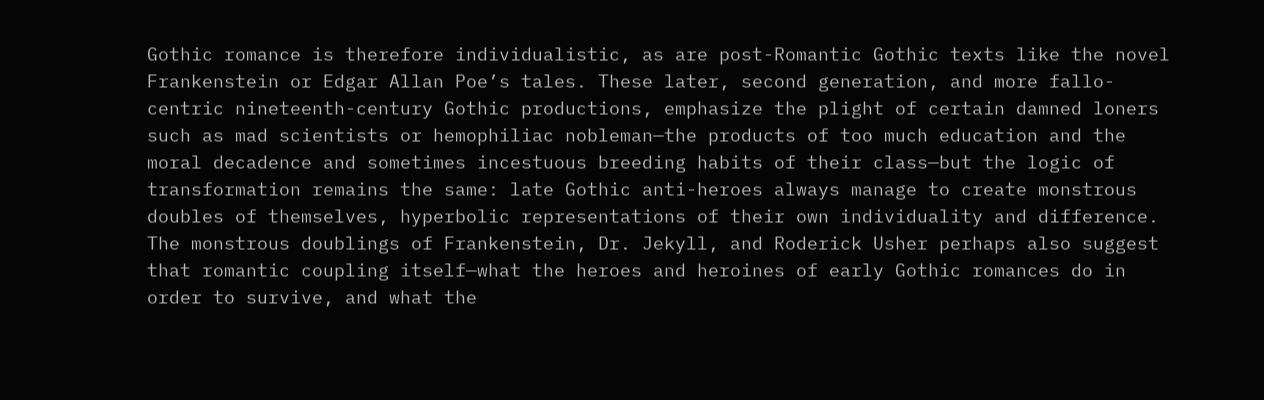Gothic romance is therefore individualistic, as are post-Romantic Gothic texts like the novel Frankenstein or Edgar Allan Poe’s tales. These later, second generation, and more fallo-centric nineteenth-century Gothic productions, emphasize the plight of certain damned loners such as mad scientists or hemophiliac nobleman—the products of too much education and the moral decadence and sometimes incestuous breeding habits of their class—but the logic of transformation remains the same: late Gothic anti-heroes always manage to create monstrous doubles of themselves, hyperbolic representations of their own individuality and difference. The monstrous doublings of Frankenstein, Dr. Jekyll, and Roderick Usher perhaps also suggest that romantic coupling itself—what the heroes and heroines of early Gothic romances do in order to survive, and what the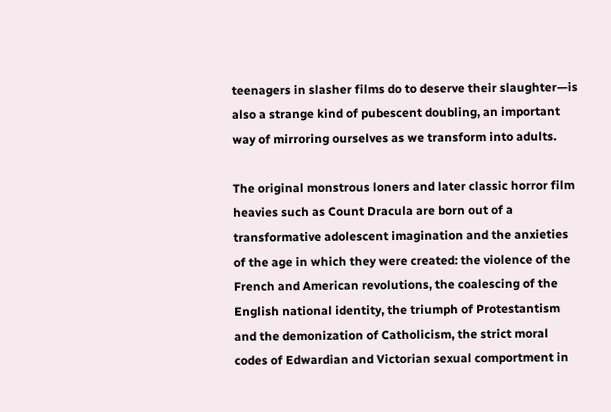teenagers in slasher films do to deserve their slaughter—is also a strange kind of pubescent doubling, an important way of mirroring ourselves as we transform into adults.

The original monstrous loners and later classic horror film heavies such as Count Dracula are born out of a transformative adolescent imagination and the anxieties of the age in which they were created: the violence of the French and American revolutions, the coalescing of the English national identity, the triumph of Protestantism and the demonization of Catholicism, the strict moral codes of Edwardian and Victorian sexual comportment in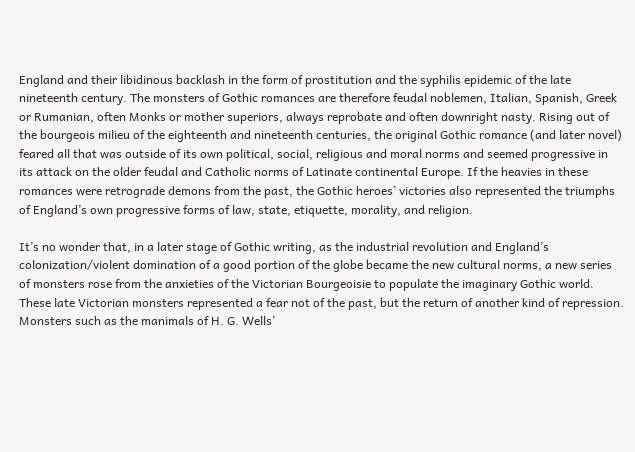England and their libidinous backlash in the form of prostitution and the syphilis epidemic of the late nineteenth century. The monsters of Gothic romances are therefore feudal noblemen, Italian, Spanish, Greek or Rumanian, often Monks or mother superiors, always reprobate and often downright nasty. Rising out of the bourgeois milieu of the eighteenth and nineteenth centuries, the original Gothic romance (and later novel) feared all that was outside of its own political, social, religious and moral norms and seemed progressive in its attack on the older feudal and Catholic norms of Latinate continental Europe. If the heavies in these romances were retrograde demons from the past, the Gothic heroes’ victories also represented the triumphs of England’s own progressive forms of law, state, etiquette, morality, and religion.

It’s no wonder that, in a later stage of Gothic writing, as the industrial revolution and England’s colonization/violent domination of a good portion of the globe became the new cultural norms, a new series of monsters rose from the anxieties of the Victorian Bourgeoisie to populate the imaginary Gothic world. These late Victorian monsters represented a fear not of the past, but the return of another kind of repression. Monsters such as the manimals of H. G. Wells’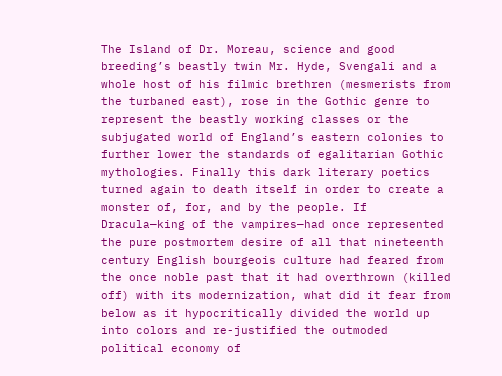The Island of Dr. Moreau, science and good breeding’s beastly twin Mr. Hyde, Svengali and a whole host of his filmic brethren (mesmerists from the turbaned east), rose in the Gothic genre to represent the beastly working classes or the subjugated world of England’s eastern colonies to further lower the standards of egalitarian Gothic mythologies. Finally this dark literary poetics turned again to death itself in order to create a monster of, for, and by the people. If Dracula—king of the vampires—had once represented the pure postmortem desire of all that nineteenth century English bourgeois culture had feared from the once noble past that it had overthrown (killed off) with its modernization, what did it fear from below as it hypocritically divided the world up into colors and re-justified the outmoded political economy of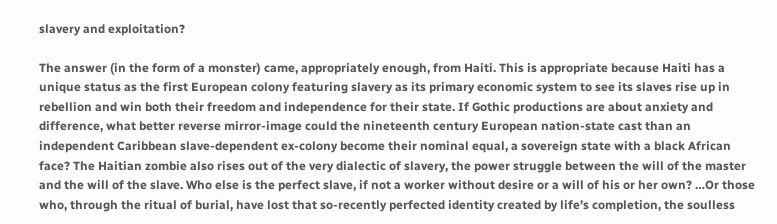slavery and exploitation?

The answer (in the form of a monster) came, appropriately enough, from Haiti. This is appropriate because Haiti has a unique status as the first European colony featuring slavery as its primary economic system to see its slaves rise up in rebellion and win both their freedom and independence for their state. If Gothic productions are about anxiety and difference, what better reverse mirror-image could the nineteenth century European nation-state cast than an independent Caribbean slave-dependent ex-colony become their nominal equal, a sovereign state with a black African face? The Haitian zombie also rises out of the very dialectic of slavery, the power struggle between the will of the master and the will of the slave. Who else is the perfect slave, if not a worker without desire or a will of his or her own? …Or those who, through the ritual of burial, have lost that so-recently perfected identity created by life’s completion, the soulless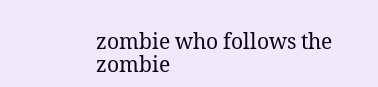zombie who follows the zombie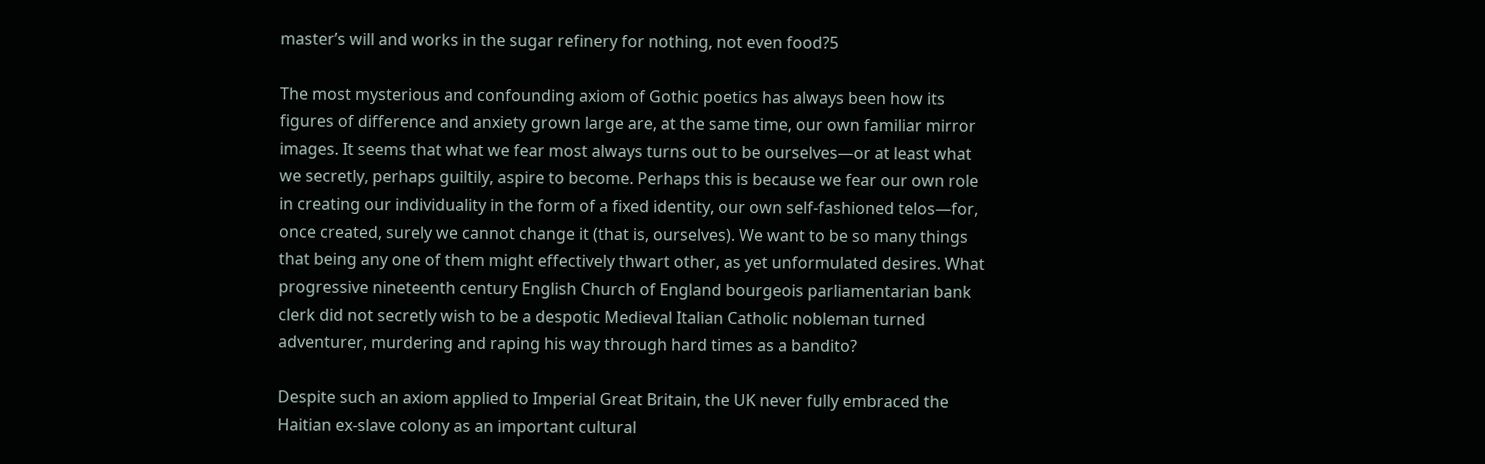master’s will and works in the sugar refinery for nothing, not even food?5

The most mysterious and confounding axiom of Gothic poetics has always been how its figures of difference and anxiety grown large are, at the same time, our own familiar mirror images. It seems that what we fear most always turns out to be ourselves—or at least what we secretly, perhaps guiltily, aspire to become. Perhaps this is because we fear our own role in creating our individuality in the form of a fixed identity, our own self-fashioned telos—for, once created, surely we cannot change it (that is, ourselves). We want to be so many things that being any one of them might effectively thwart other, as yet unformulated desires. What progressive nineteenth century English Church of England bourgeois parliamentarian bank clerk did not secretly wish to be a despotic Medieval Italian Catholic nobleman turned adventurer, murdering and raping his way through hard times as a bandito?

Despite such an axiom applied to Imperial Great Britain, the UK never fully embraced the Haitian ex-slave colony as an important cultural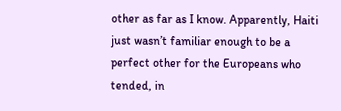other as far as I know. Apparently, Haiti just wasn’t familiar enough to be a perfect other for the Europeans who tended, in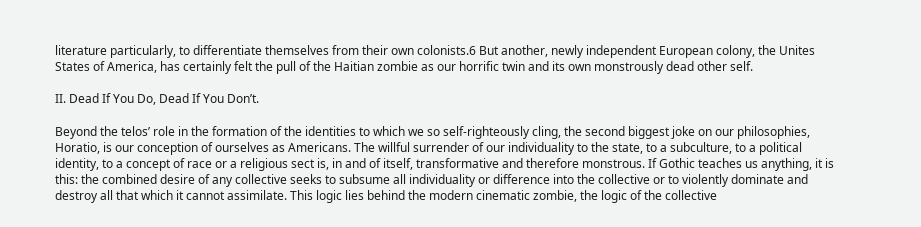literature particularly, to differentiate themselves from their own colonists.6 But another, newly independent European colony, the Unites States of America, has certainly felt the pull of the Haitian zombie as our horrific twin and its own monstrously dead other self.

II. Dead If You Do, Dead If You Don’t.

Beyond the telos’ role in the formation of the identities to which we so self-righteously cling, the second biggest joke on our philosophies, Horatio, is our conception of ourselves as Americans. The willful surrender of our individuality to the state, to a subculture, to a political identity, to a concept of race or a religious sect is, in and of itself, transformative and therefore monstrous. If Gothic teaches us anything, it is this: the combined desire of any collective seeks to subsume all individuality or difference into the collective or to violently dominate and destroy all that which it cannot assimilate. This logic lies behind the modern cinematic zombie, the logic of the collective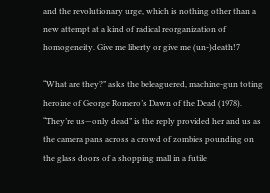and the revolutionary urge, which is nothing other than a new attempt at a kind of radical reorganization of homogeneity. Give me liberty or give me (un-)death!7

“What are they?” asks the beleaguered, machine-gun toting heroine of George Romero’s Dawn of the Dead (1978). “They’re us—only dead” is the reply provided her and us as the camera pans across a crowd of zombies pounding on the glass doors of a shopping mall in a futile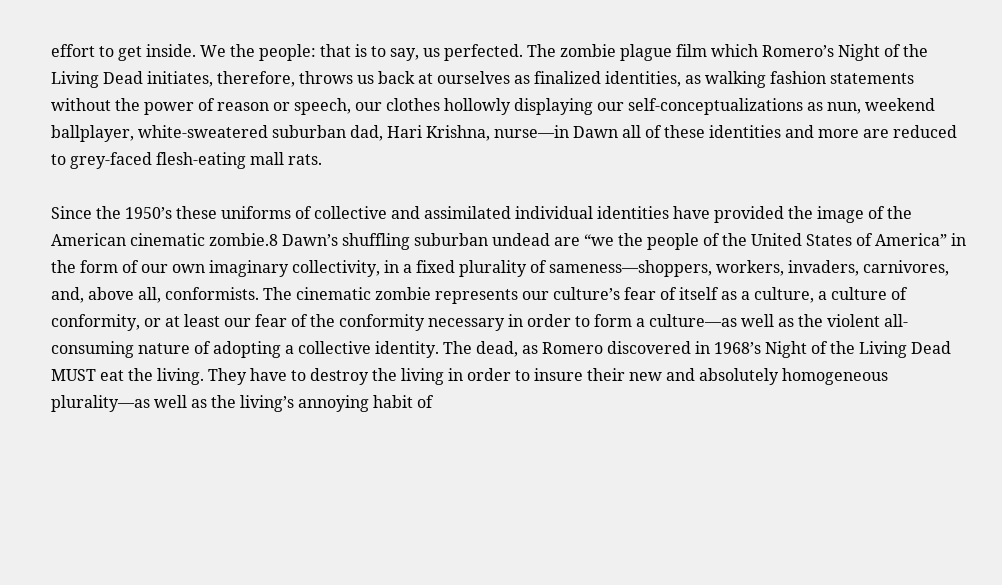effort to get inside. We the people: that is to say, us perfected. The zombie plague film which Romero’s Night of the Living Dead initiates, therefore, throws us back at ourselves as finalized identities, as walking fashion statements without the power of reason or speech, our clothes hollowly displaying our self-conceptualizations as nun, weekend ballplayer, white-sweatered suburban dad, Hari Krishna, nurse—in Dawn all of these identities and more are reduced to grey-faced flesh-eating mall rats.

Since the 1950’s these uniforms of collective and assimilated individual identities have provided the image of the American cinematic zombie.8 Dawn’s shuffling suburban undead are “we the people of the United States of America” in the form of our own imaginary collectivity, in a fixed plurality of sameness—shoppers, workers, invaders, carnivores, and, above all, conformists. The cinematic zombie represents our culture’s fear of itself as a culture, a culture of conformity, or at least our fear of the conformity necessary in order to form a culture—as well as the violent all-consuming nature of adopting a collective identity. The dead, as Romero discovered in 1968’s Night of the Living Dead MUST eat the living. They have to destroy the living in order to insure their new and absolutely homogeneous plurality—as well as the living’s annoying habit of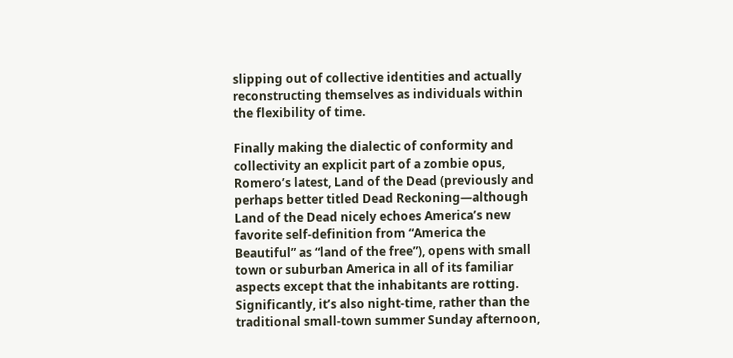slipping out of collective identities and actually reconstructing themselves as individuals within the flexibility of time.

Finally making the dialectic of conformity and collectivity an explicit part of a zombie opus, Romero’s latest, Land of the Dead (previously and perhaps better titled Dead Reckoning—although Land of the Dead nicely echoes America’s new favorite self-definition from “America the Beautiful” as “land of the free”), opens with small town or suburban America in all of its familiar aspects except that the inhabitants are rotting. Significantly, it’s also night-time, rather than the traditional small-town summer Sunday afternoon,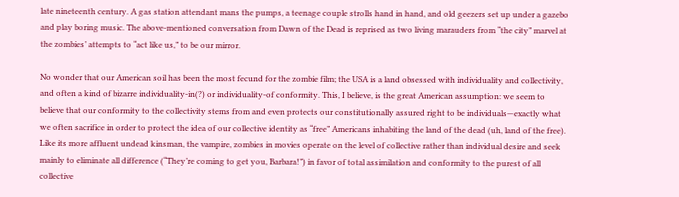late nineteenth century. A gas station attendant mans the pumps, a teenage couple strolls hand in hand, and old geezers set up under a gazebo and play boring music. The above-mentioned conversation from Dawn of the Dead is reprised as two living marauders from “the city” marvel at the zombies’ attempts to “act like us,” to be our mirror.

No wonder that our American soil has been the most fecund for the zombie film; the USA is a land obsessed with individuality and collectivity, and often a kind of bizarre individuality-in(?) or individuality-of conformity. This, I believe, is the great American assumption: we seem to believe that our conformity to the collectivity stems from and even protects our constitutionally assured right to be individuals—exactly what we often sacrifice in order to protect the idea of our collective identity as “free” Americans inhabiting the land of the dead (uh, land of the free). Like its more affluent undead kinsman, the vampire, zombies in movies operate on the level of collective rather than individual desire and seek mainly to eliminate all difference (“They’re coming to get you, Barbara!”) in favor of total assimilation and conformity to the purest of all collective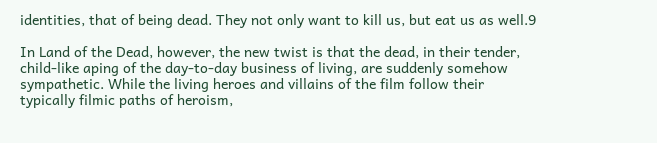identities, that of being dead. They not only want to kill us, but eat us as well.9

In Land of the Dead, however, the new twist is that the dead, in their tender, child-like aping of the day-to-day business of living, are suddenly somehow sympathetic. While the living heroes and villains of the film follow their typically filmic paths of heroism,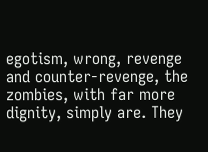egotism, wrong, revenge and counter-revenge, the zombies, with far more dignity, simply are. They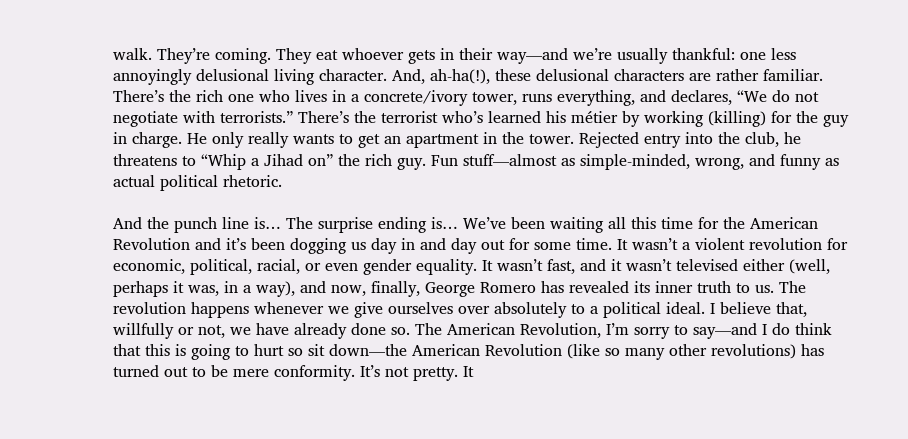walk. They’re coming. They eat whoever gets in their way—and we’re usually thankful: one less annoyingly delusional living character. And, ah-ha(!), these delusional characters are rather familiar. There’s the rich one who lives in a concrete/ivory tower, runs everything, and declares, “We do not negotiate with terrorists.” There’s the terrorist who’s learned his métier by working (killing) for the guy in charge. He only really wants to get an apartment in the tower. Rejected entry into the club, he threatens to “Whip a Jihad on” the rich guy. Fun stuff—almost as simple-minded, wrong, and funny as actual political rhetoric.

And the punch line is… The surprise ending is… We’ve been waiting all this time for the American Revolution and it’s been dogging us day in and day out for some time. It wasn’t a violent revolution for economic, political, racial, or even gender equality. It wasn’t fast, and it wasn’t televised either (well, perhaps it was, in a way), and now, finally, George Romero has revealed its inner truth to us. The revolution happens whenever we give ourselves over absolutely to a political ideal. I believe that, willfully or not, we have already done so. The American Revolution, I’m sorry to say—and I do think that this is going to hurt so sit down—the American Revolution (like so many other revolutions) has turned out to be mere conformity. It’s not pretty. It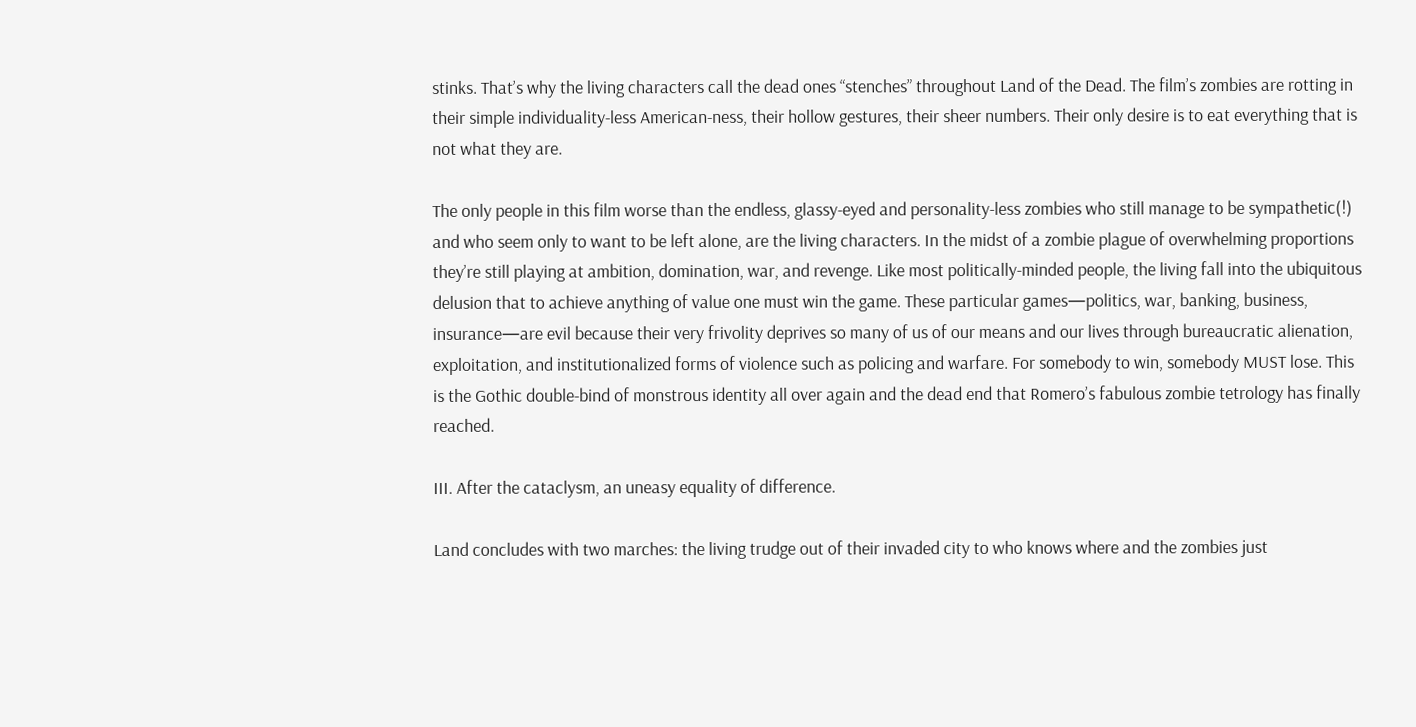stinks. That’s why the living characters call the dead ones “stenches” throughout Land of the Dead. The film’s zombies are rotting in their simple individuality-less American-ness, their hollow gestures, their sheer numbers. Their only desire is to eat everything that is not what they are.

The only people in this film worse than the endless, glassy-eyed and personality-less zombies who still manage to be sympathetic(!) and who seem only to want to be left alone, are the living characters. In the midst of a zombie plague of overwhelming proportions they’re still playing at ambition, domination, war, and revenge. Like most politically-minded people, the living fall into the ubiquitous delusion that to achieve anything of value one must win the game. These particular games—politics, war, banking, business, insurance—are evil because their very frivolity deprives so many of us of our means and our lives through bureaucratic alienation, exploitation, and institutionalized forms of violence such as policing and warfare. For somebody to win, somebody MUST lose. This is the Gothic double-bind of monstrous identity all over again and the dead end that Romero’s fabulous zombie tetrology has finally reached.

III. After the cataclysm, an uneasy equality of difference.

Land concludes with two marches: the living trudge out of their invaded city to who knows where and the zombies just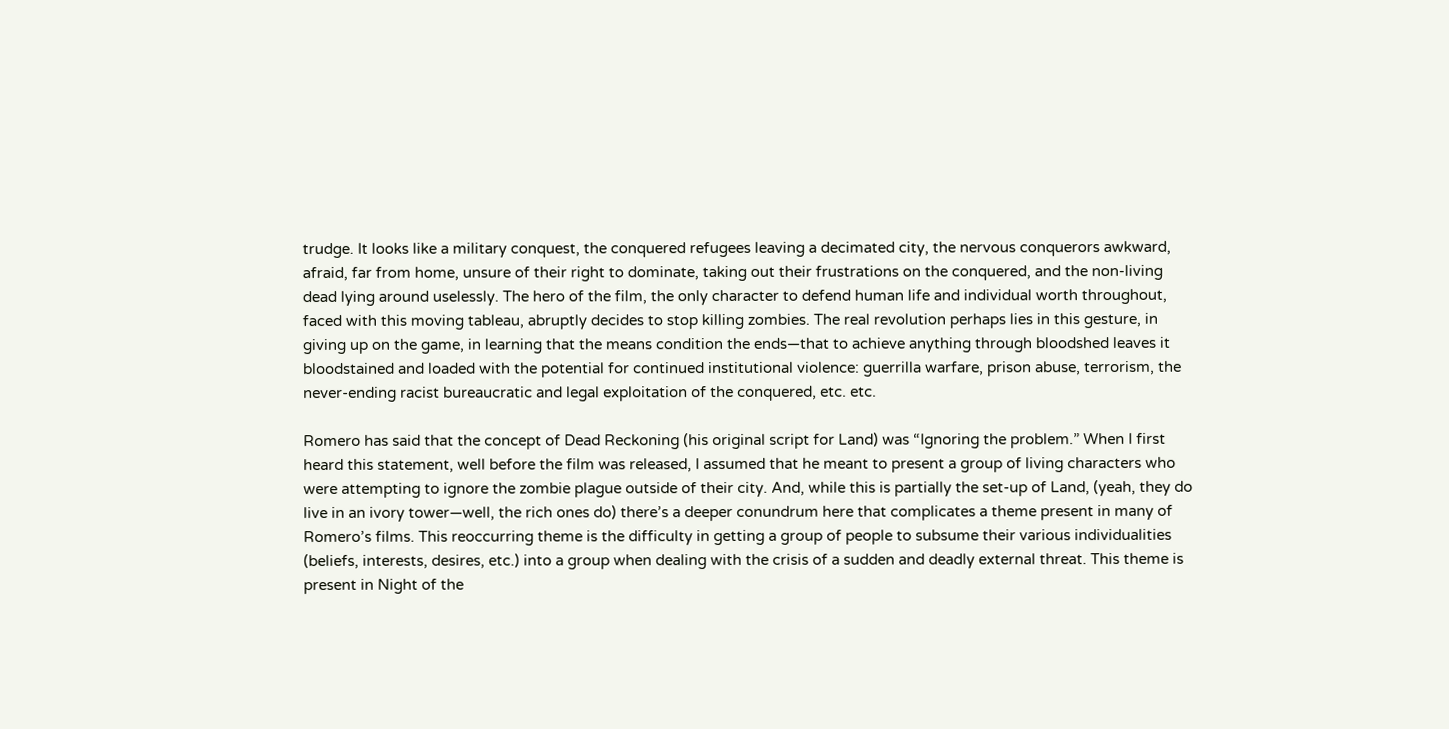trudge. It looks like a military conquest, the conquered refugees leaving a decimated city, the nervous conquerors awkward, afraid, far from home, unsure of their right to dominate, taking out their frustrations on the conquered, and the non-living dead lying around uselessly. The hero of the film, the only character to defend human life and individual worth throughout, faced with this moving tableau, abruptly decides to stop killing zombies. The real revolution perhaps lies in this gesture, in giving up on the game, in learning that the means condition the ends—that to achieve anything through bloodshed leaves it bloodstained and loaded with the potential for continued institutional violence: guerrilla warfare, prison abuse, terrorism, the never-ending racist bureaucratic and legal exploitation of the conquered, etc. etc.

Romero has said that the concept of Dead Reckoning (his original script for Land) was “Ignoring the problem.” When I first heard this statement, well before the film was released, I assumed that he meant to present a group of living characters who were attempting to ignore the zombie plague outside of their city. And, while this is partially the set-up of Land, (yeah, they do live in an ivory tower—well, the rich ones do) there’s a deeper conundrum here that complicates a theme present in many of Romero’s films. This reoccurring theme is the difficulty in getting a group of people to subsume their various individualities (beliefs, interests, desires, etc.) into a group when dealing with the crisis of a sudden and deadly external threat. This theme is present in Night of the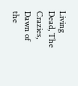Living Dead, The Crazies, Dawn of the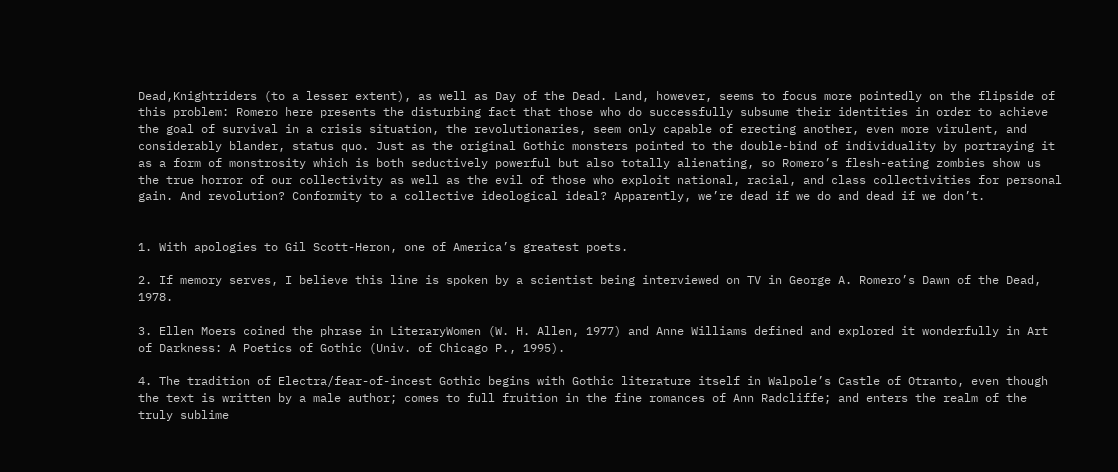Dead,Knightriders (to a lesser extent), as well as Day of the Dead. Land, however, seems to focus more pointedly on the flipside of this problem: Romero here presents the disturbing fact that those who do successfully subsume their identities in order to achieve the goal of survival in a crisis situation, the revolutionaries, seem only capable of erecting another, even more virulent, and considerably blander, status quo. Just as the original Gothic monsters pointed to the double-bind of individuality by portraying it as a form of monstrosity which is both seductively powerful but also totally alienating, so Romero’s flesh-eating zombies show us the true horror of our collectivity as well as the evil of those who exploit national, racial, and class collectivities for personal gain. And revolution? Conformity to a collective ideological ideal? Apparently, we’re dead if we do and dead if we don’t.


1. With apologies to Gil Scott-Heron, one of America’s greatest poets.

2. If memory serves, I believe this line is spoken by a scientist being interviewed on TV in George A. Romero’s Dawn of the Dead, 1978.

3. Ellen Moers coined the phrase in LiteraryWomen (W. H. Allen, 1977) and Anne Williams defined and explored it wonderfully in Art of Darkness: A Poetics of Gothic (Univ. of Chicago P., 1995).

4. The tradition of Electra/fear-of-incest Gothic begins with Gothic literature itself in Walpole’s Castle of Otranto, even though the text is written by a male author; comes to full fruition in the fine romances of Ann Radcliffe; and enters the realm of the truly sublime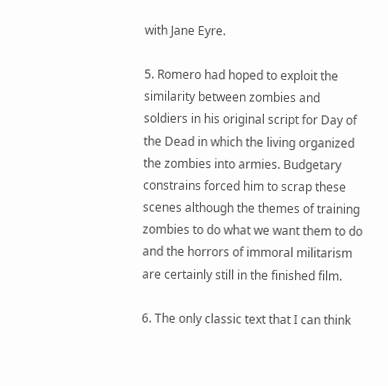with Jane Eyre.

5. Romero had hoped to exploit the similarity between zombies and soldiers in his original script for Day of the Dead in which the living organized the zombies into armies. Budgetary constrains forced him to scrap these scenes although the themes of training zombies to do what we want them to do and the horrors of immoral militarism are certainly still in the finished film.

6. The only classic text that I can think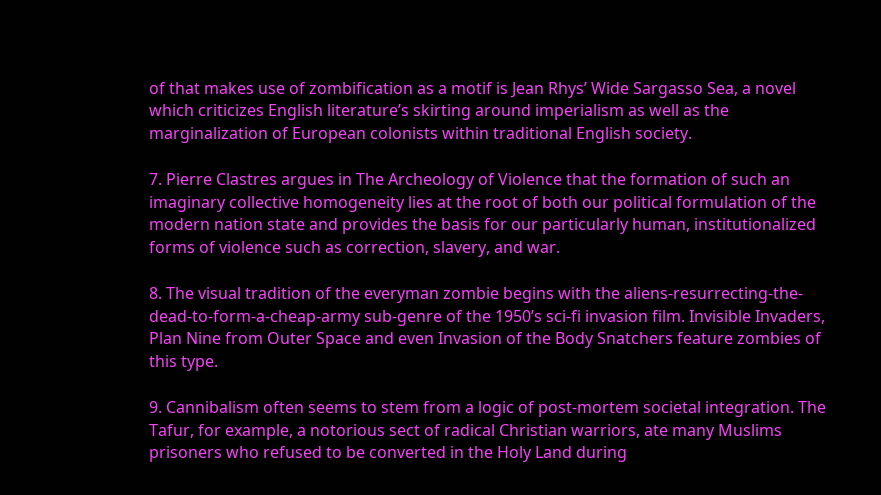of that makes use of zombification as a motif is Jean Rhys’ Wide Sargasso Sea, a novel which criticizes English literature’s skirting around imperialism as well as the marginalization of European colonists within traditional English society.

7. Pierre Clastres argues in The Archeology of Violence that the formation of such an imaginary collective homogeneity lies at the root of both our political formulation of the modern nation state and provides the basis for our particularly human, institutionalized forms of violence such as correction, slavery, and war.

8. The visual tradition of the everyman zombie begins with the aliens-resurrecting-the-dead-to-form-a-cheap-army sub-genre of the 1950’s sci-fi invasion film. Invisible Invaders, Plan Nine from Outer Space and even Invasion of the Body Snatchers feature zombies of this type.

9. Cannibalism often seems to stem from a logic of post-mortem societal integration. The Tafur, for example, a notorious sect of radical Christian warriors, ate many Muslims prisoners who refused to be converted in the Holy Land during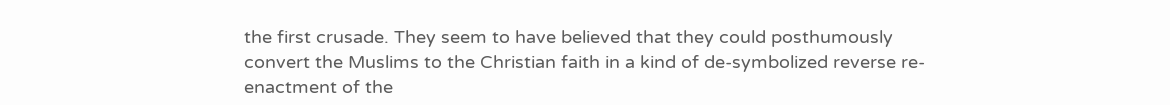the first crusade. They seem to have believed that they could posthumously convert the Muslims to the Christian faith in a kind of de-symbolized reverse re-enactment of the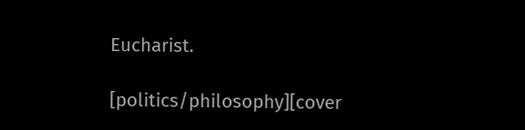Eucharist.

[politics/philosophy][cover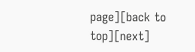page][back to top][next]